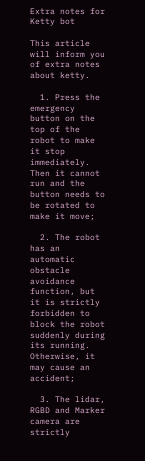Extra notes for Ketty bot

This article will inform you of extra notes about ketty.

  1. Press the emergency button on the top of the robot to make it stop immediately. Then it cannot run and the button needs to be rotated to make it move;

  2. The robot has an automatic obstacle avoidance function, but it is strictly forbidden to block the robot suddenly during its running. Otherwise, it may cause an accident;

  3. The lidar, RGBD and Marker camera are strictly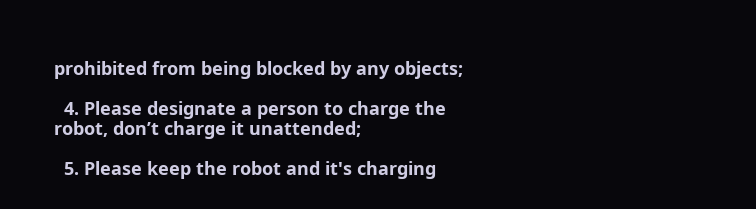prohibited from being blocked by any objects;

  4. Please designate a person to charge the robot, don’t charge it unattended;

  5. Please keep the robot and it's charging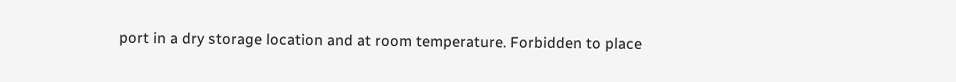port in a dry storage location and at room temperature. Forbidden to place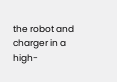the robot and charger in a high-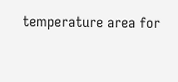temperature area for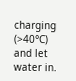charging (>40°C) and let water in.